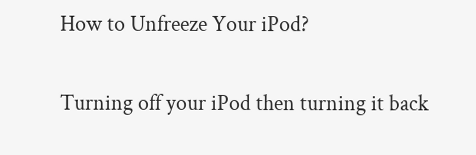How to Unfreeze Your iPod?

Turning off your iPod then turning it back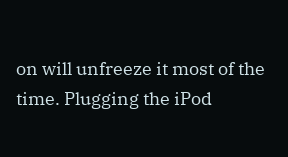on will unfreeze it most of the time. Plugging the iPod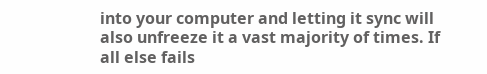into your computer and letting it sync will also unfreeze it a vast majority of times. If all else fails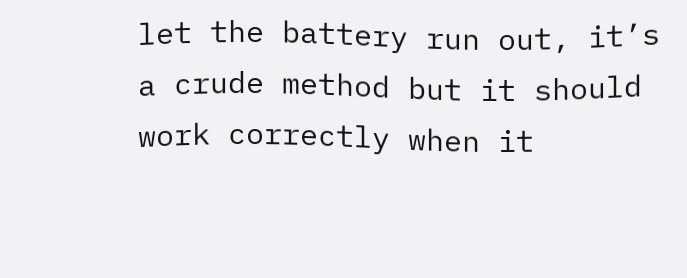let the battery run out, it’s a crude method but it should work correctly when it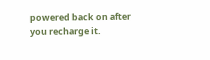powered back on after you recharge it.